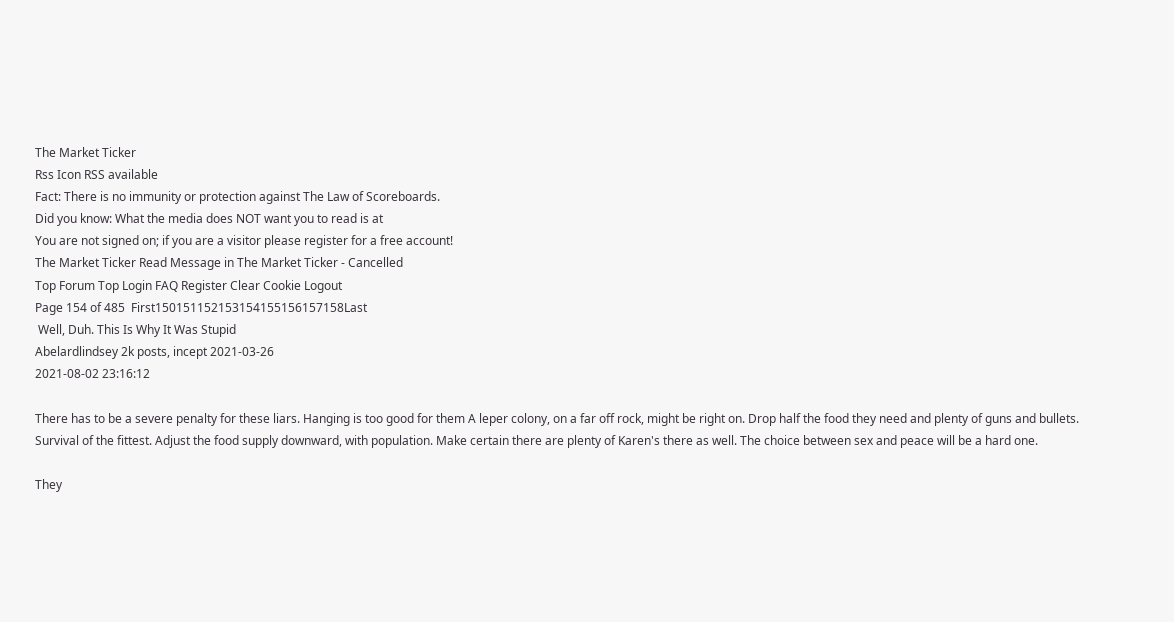The Market Ticker
Rss Icon RSS available
Fact: There is no immunity or protection against The Law of Scoreboards.
Did you know: What the media does NOT want you to read is at
You are not signed on; if you are a visitor please register for a free account!
The Market Ticker Read Message in The Market Ticker - Cancelled
Top Forum Top Login FAQ Register Clear Cookie Logout
Page 154 of 485  First150151152153154155156157158Last
 Well, Duh. This Is Why It Was Stupid
Abelardlindsey 2k posts, incept 2021-03-26
2021-08-02 23:16:12

There has to be a severe penalty for these liars. Hanging is too good for them A leper colony, on a far off rock, might be right on. Drop half the food they need and plenty of guns and bullets. Survival of the fittest. Adjust the food supply downward, with population. Make certain there are plenty of Karen's there as well. The choice between sex and peace will be a hard one.

They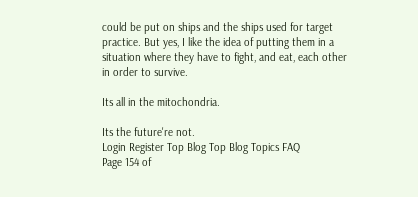could be put on ships and the ships used for target practice. But yes, I like the idea of putting them in a situation where they have to fight, and eat, each other in order to survive.

Its all in the mitochondria.

Its the future're not.
Login Register Top Blog Top Blog Topics FAQ
Page 154 of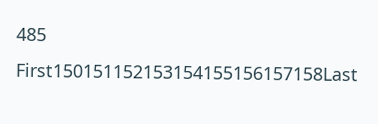485  First150151152153154155156157158Last